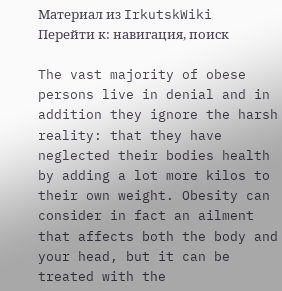Материал из IrkutskWiki
Перейти к: навигация, поиск

The vast majority of obese persons live in denial and in addition they ignore the harsh reality: that they have neglected their bodies health by adding a lot more kilos to their own weight. Obesity can consider in fact an ailment that affects both the body and your head, but it can be treated with the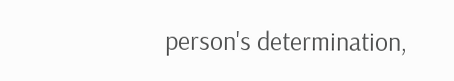person's determination,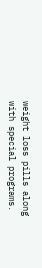weight loss pills along with special programs.